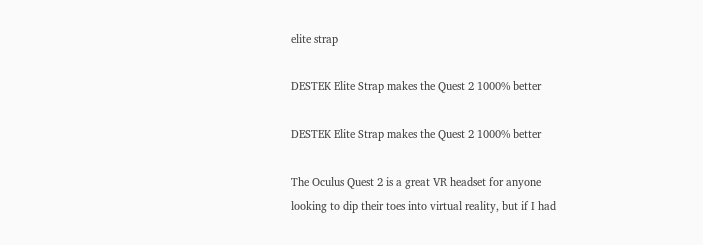elite strap

DESTEK Elite Strap makes the Quest 2 1000% better

DESTEK Elite Strap makes the Quest 2 1000% better

The Oculus Quest 2 is a great VR headset for anyone looking to dip their toes into virtual reality, but if I had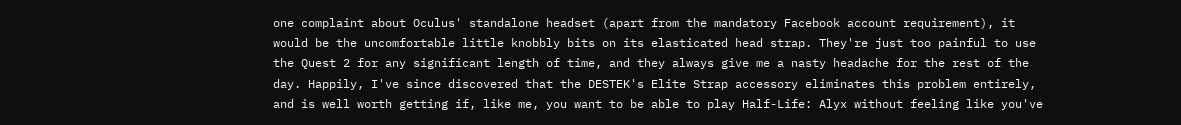one complaint about Oculus' standalone headset (apart from the mandatory Facebook account requirement), it would be the uncomfortable little knobbly bits on its elasticated head strap. They're just too painful to use the Quest 2 for any significant length of time, and they always give me a nasty headache for the rest of the day. Happily, I've since discovered that the DESTEK's Elite Strap accessory eliminates this problem entirely, and is well worth getting if, like me, you want to be able to play Half-Life: Alyx without feeling like you've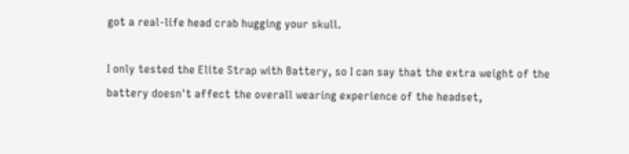got a real-life head crab hugging your skull.

I only tested the Elite Strap with Battery, so I can say that the extra weight of the battery doesn't affect the overall wearing experience of the headset,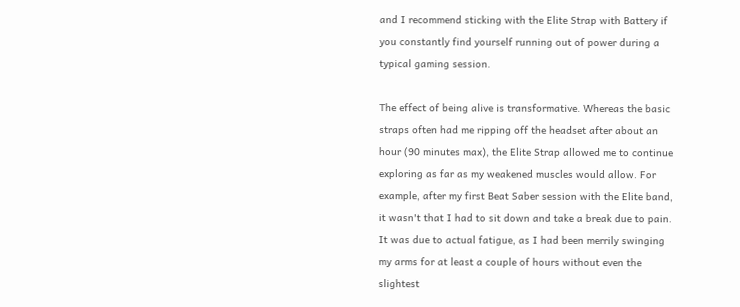and I recommend sticking with the Elite Strap with Battery if you constantly find yourself running out of power during a typical gaming session.

The effect of being alive is transformative. Whereas the basic straps often had me ripping off the headset after about an hour (90 minutes max), the Elite Strap allowed me to continue exploring as far as my weakened muscles would allow. For example, after my first Beat Saber session with the Elite band, it wasn't that I had to sit down and take a break due to pain. It was due to actual fatigue, as I had been merrily swinging my arms for at least a couple of hours without even the slightest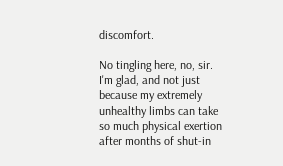discomfort.

No tingling here, no, sir.
I'm glad, and not just because my extremely unhealthy limbs can take so much physical exertion after months of shut-in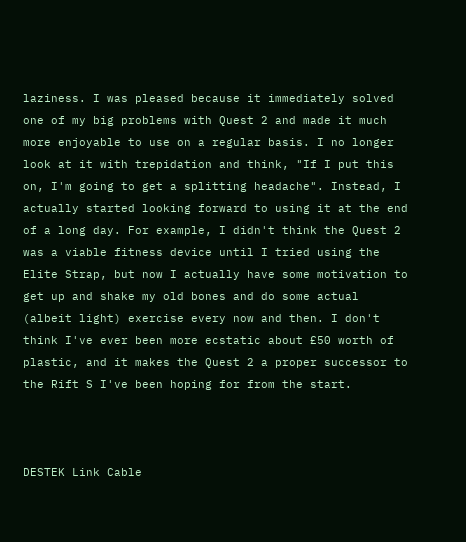laziness. I was pleased because it immediately solved one of my big problems with Quest 2 and made it much more enjoyable to use on a regular basis. I no longer look at it with trepidation and think, "If I put this on, I'm going to get a splitting headache". Instead, I actually started looking forward to using it at the end of a long day. For example, I didn't think the Quest 2 was a viable fitness device until I tried using the Elite Strap, but now I actually have some motivation to get up and shake my old bones and do some actual (albeit light) exercise every now and then. I don't think I've ever been more ecstatic about £50 worth of plastic, and it makes the Quest 2 a proper successor to the Rift S I've been hoping for from the start.



DESTEK Link Cable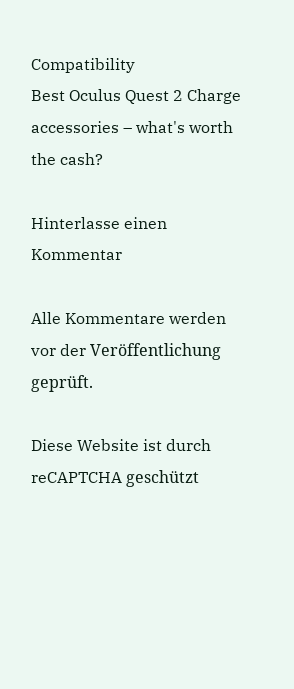Compatibility
Best Oculus Quest 2 Charge accessories – what's worth the cash?

Hinterlasse einen Kommentar

Alle Kommentare werden vor der Veröffentlichung geprüft.

Diese Website ist durch reCAPTCHA geschützt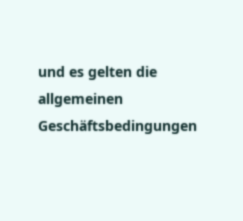und es gelten die allgemeinen Geschäftsbedingungen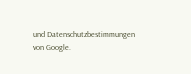und Datenschutzbestimmungen von Google.